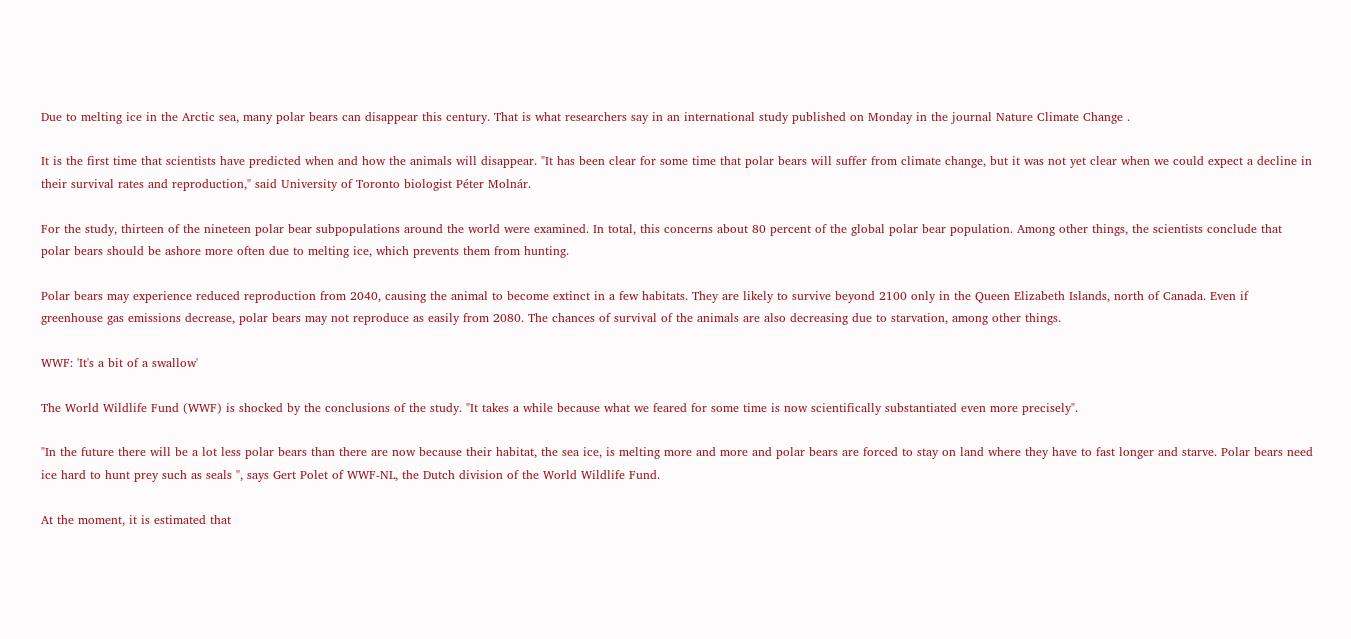Due to melting ice in the Arctic sea, many polar bears can disappear this century. That is what researchers say in an international study published on Monday in the journal Nature Climate Change .

It is the first time that scientists have predicted when and how the animals will disappear. "It has been clear for some time that polar bears will suffer from climate change, but it was not yet clear when we could expect a decline in their survival rates and reproduction," said University of Toronto biologist Péter Molnár.

For the study, thirteen of the nineteen polar bear subpopulations around the world were examined. In total, this concerns about 80 percent of the global polar bear population. Among other things, the scientists conclude that polar bears should be ashore more often due to melting ice, which prevents them from hunting.

Polar bears may experience reduced reproduction from 2040, causing the animal to become extinct in a few habitats. They are likely to survive beyond 2100 only in the Queen Elizabeth Islands, north of Canada. Even if greenhouse gas emissions decrease, polar bears may not reproduce as easily from 2080. The chances of survival of the animals are also decreasing due to starvation, among other things.

WWF: 'It's a bit of a swallow'

The World Wildlife Fund (WWF) is shocked by the conclusions of the study. "It takes a while because what we feared for some time is now scientifically substantiated even more precisely".

"In the future there will be a lot less polar bears than there are now because their habitat, the sea ice, is melting more and more and polar bears are forced to stay on land where they have to fast longer and starve. Polar bears need ice hard to hunt prey such as seals ", says Gert Polet of WWF-NL, the Dutch division of the World Wildlife Fund.

At the moment, it is estimated that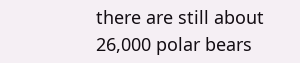there are still about 26,000 polar bears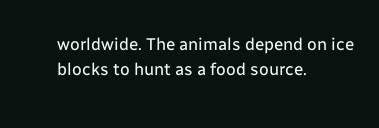worldwide. The animals depend on ice blocks to hunt as a food source.